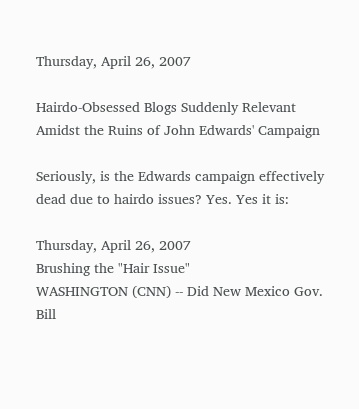Thursday, April 26, 2007

Hairdo-Obsessed Blogs Suddenly Relevant Amidst the Ruins of John Edwards' Campaign

Seriously, is the Edwards campaign effectively dead due to hairdo issues? Yes. Yes it is:

Thursday, April 26, 2007
Brushing the "Hair Issue"
WASHINGTON (CNN) -- Did New Mexico Gov. Bill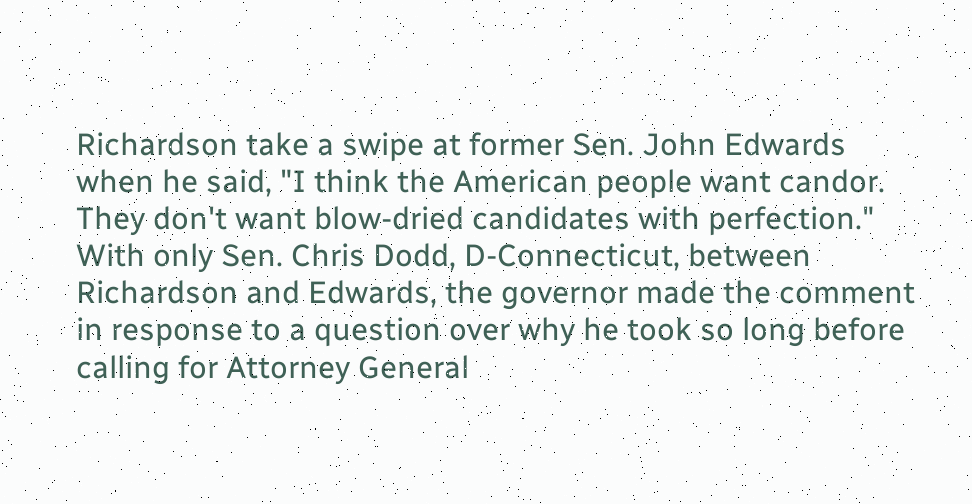Richardson take a swipe at former Sen. John Edwards when he said, "I think the American people want candor. They don't want blow-dried candidates with perfection." With only Sen. Chris Dodd, D-Connecticut, between Richardson and Edwards, the governor made the comment in response to a question over why he took so long before calling for Attorney General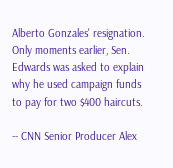Alberto Gonzales' resignation. Only moments earlier, Sen. Edwards was asked to explain why he used campaign funds to pay for two $400 haircuts.

-- CNN Senior Producer Alex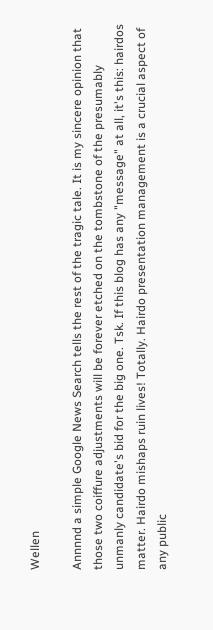Wellen

Annnnd a simple Google News Search tells the rest of the tragic tale. It is my sincere opinion that those two coiffure adjustments will be forever etched on the tombstone of the presumably unmanly candidate's bid for the big one. Tsk. If this blog has any "message" at all, it's this: hairdos matter. Hairdo mishaps ruin lives! Totally. Hairdo presentation management is a crucial aspect of any public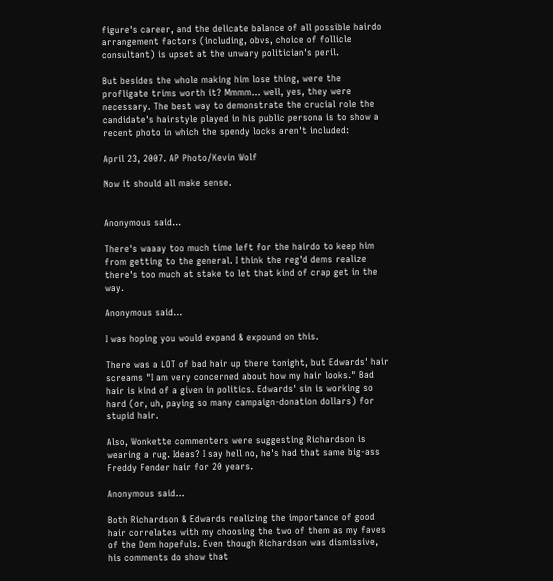figure's career, and the delicate balance of all possible hairdo arrangement factors (including, obvs, choice of follicle consultant) is upset at the unwary politician's peril.

But besides the whole making him lose thing, were the profligate trims worth it? Mmmm... well, yes, they were necessary. The best way to demonstrate the crucial role the candidate's hairstyle played in his public persona is to show a recent photo in which the spendy locks aren't included:

April 23, 2007. AP Photo/Kevin Wolf

Now it should all make sense.


Anonymous said...

There's waaay too much time left for the hairdo to keep him from getting to the general. I think the reg'd dems realize there's too much at stake to let that kind of crap get in the way.

Anonymous said...

I was hoping you would expand & expound on this.

There was a LOT of bad hair up there tonight, but Edwards' hair screams "I am very concerned about how my hair looks." Bad hair is kind of a given in politics. Edwards' sin is working so hard (or, uh, paying so many campaign-donation dollars) for stupid hair.

Also, Wonkette commenters were suggesting Richardson is wearing a rug. Ideas? I say hell no, he's had that same big-ass Freddy Fender hair for 20 years.

Anonymous said...

Both Richardson & Edwards realizing the importance of good hair correlates with my choosing the two of them as my faves of the Dem hopefuls. Even though Richardson was dismissive, his comments do show that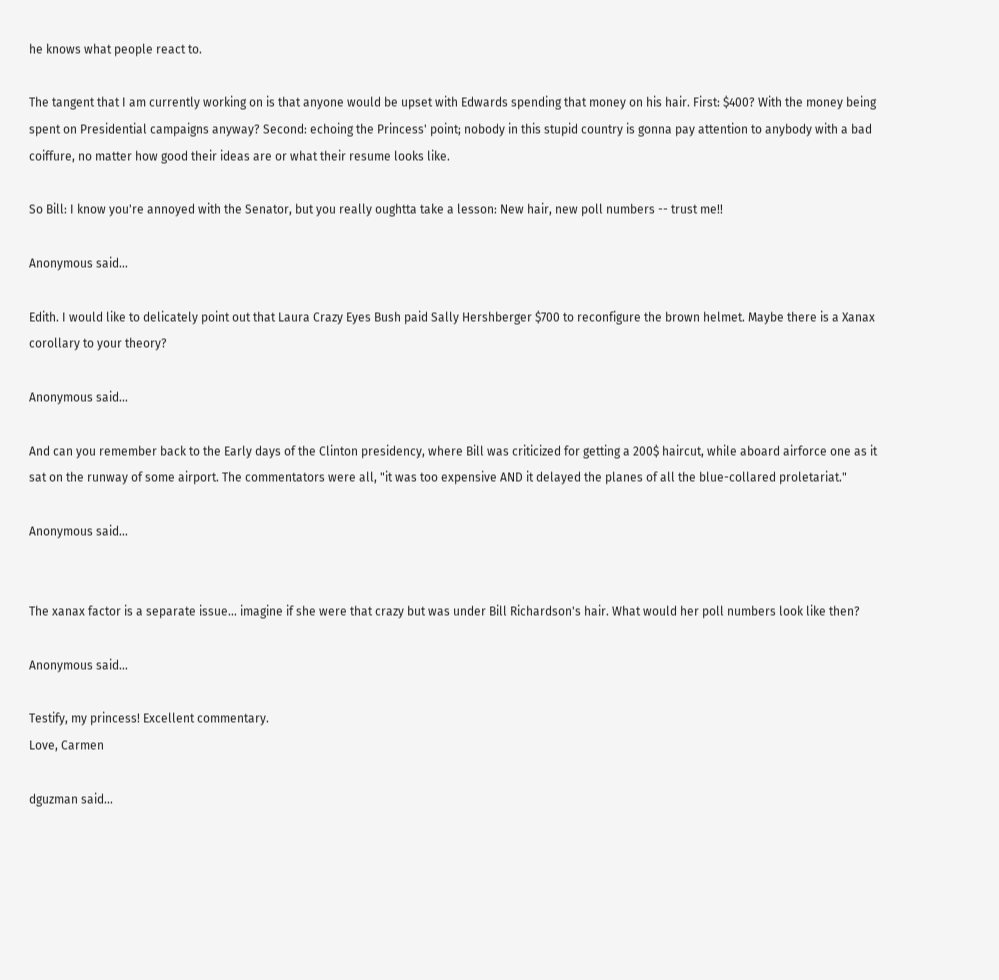he knows what people react to.

The tangent that I am currently working on is that anyone would be upset with Edwards spending that money on his hair. First: $400? With the money being spent on Presidential campaigns anyway? Second: echoing the Princess' point; nobody in this stupid country is gonna pay attention to anybody with a bad coiffure, no matter how good their ideas are or what their resume looks like.

So Bill: I know you're annoyed with the Senator, but you really oughtta take a lesson: New hair, new poll numbers -- trust me!!

Anonymous said...

Edith. I would like to delicately point out that Laura Crazy Eyes Bush paid Sally Hershberger $700 to reconfigure the brown helmet. Maybe there is a Xanax corollary to your theory?

Anonymous said...

And can you remember back to the Early days of the Clinton presidency, where Bill was criticized for getting a 200$ haircut, while aboard airforce one as it sat on the runway of some airport. The commentators were all, "it was too expensive AND it delayed the planes of all the blue-collared proletariat."

Anonymous said...


The xanax factor is a separate issue... imagine if she were that crazy but was under Bill Richardson's hair. What would her poll numbers look like then?

Anonymous said...

Testify, my princess! Excellent commentary.
Love, Carmen

dguzman said...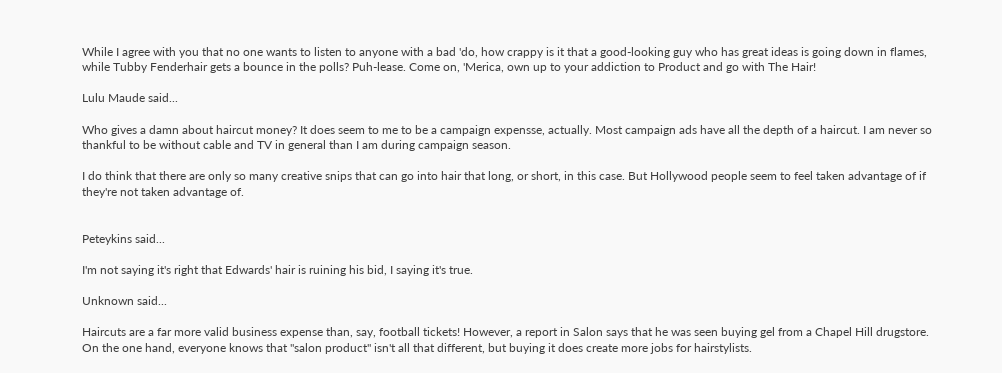While I agree with you that no one wants to listen to anyone with a bad 'do, how crappy is it that a good-looking guy who has great ideas is going down in flames, while Tubby Fenderhair gets a bounce in the polls? Puh-lease. Come on, 'Merica, own up to your addiction to Product and go with The Hair!

Lulu Maude said...

Who gives a damn about haircut money? It does seem to me to be a campaign expensse, actually. Most campaign ads have all the depth of a haircut. I am never so thankful to be without cable and TV in general than I am during campaign season.

I do think that there are only so many creative snips that can go into hair that long, or short, in this case. But Hollywood people seem to feel taken advantage of if they're not taken advantage of.


Peteykins said...

I'm not saying it's right that Edwards' hair is ruining his bid, I saying it's true.

Unknown said...

Haircuts are a far more valid business expense than, say, football tickets! However, a report in Salon says that he was seen buying gel from a Chapel Hill drugstore. On the one hand, everyone knows that "salon product" isn't all that different, but buying it does create more jobs for hairstylists.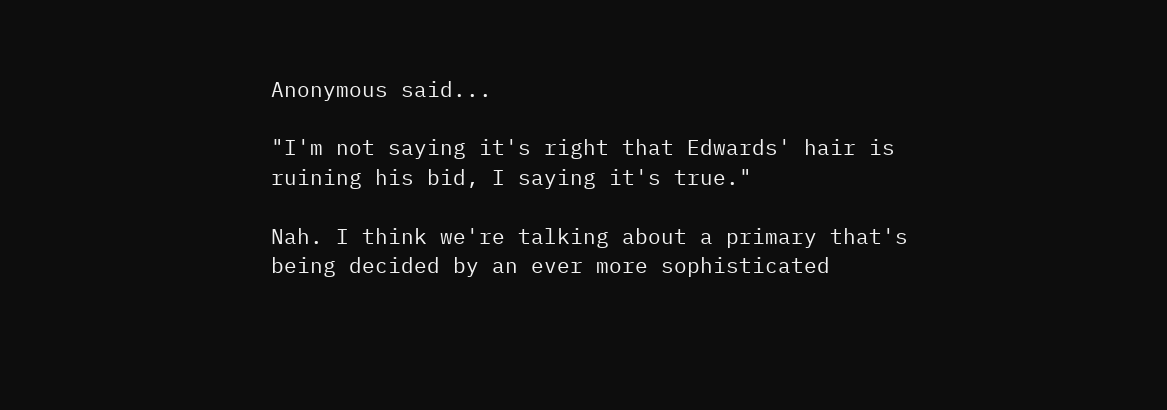Anonymous said...

"I'm not saying it's right that Edwards' hair is ruining his bid, I saying it's true."

Nah. I think we're talking about a primary that's being decided by an ever more sophisticated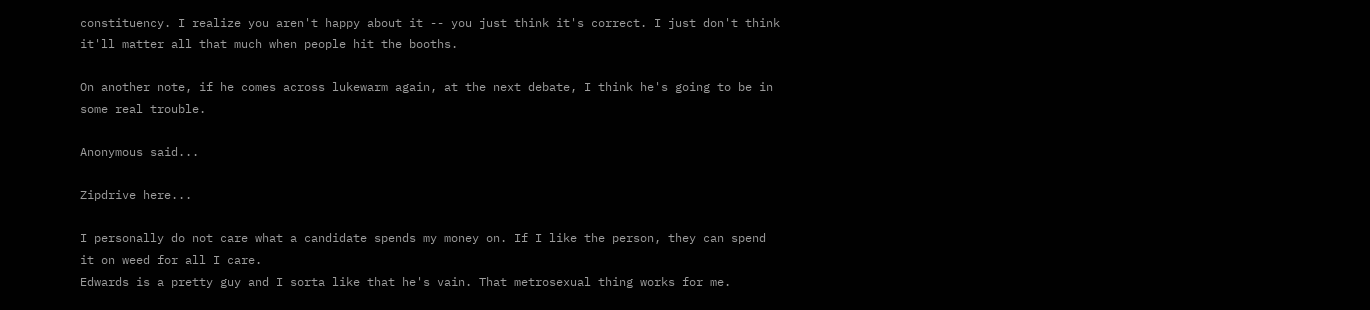constituency. I realize you aren't happy about it -- you just think it's correct. I just don't think it'll matter all that much when people hit the booths.

On another note, if he comes across lukewarm again, at the next debate, I think he's going to be in some real trouble.

Anonymous said...

Zipdrive here...

I personally do not care what a candidate spends my money on. If I like the person, they can spend it on weed for all I care.
Edwards is a pretty guy and I sorta like that he's vain. That metrosexual thing works for me.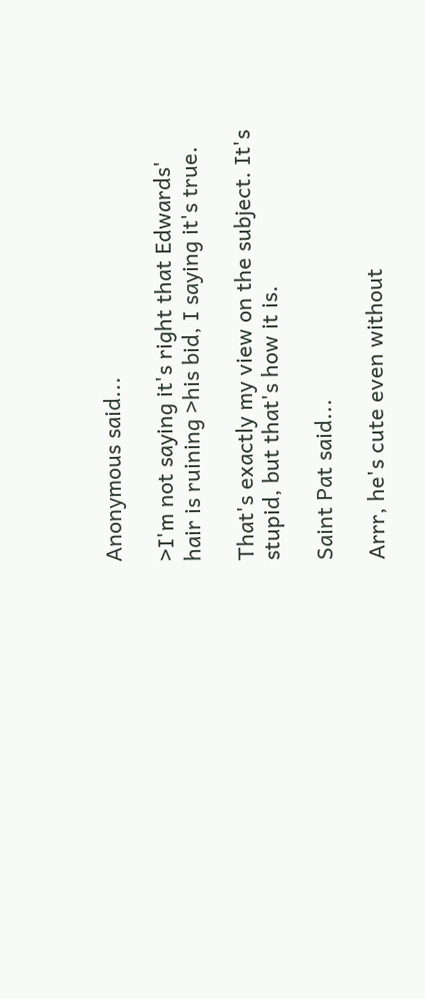Anonymous said...

>I'm not saying it's right that Edwards' hair is ruining >his bid, I saying it's true.

That's exactly my view on the subject. It's stupid, but that's how it is.

Saint Pat said...

Arrr, he's cute even without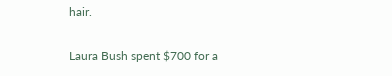hair.

Laura Bush spent $700 for a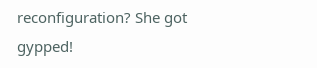reconfiguration? She got gypped!